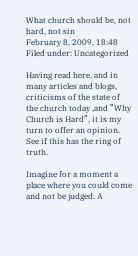What church should be, not hard, not sin
February 8, 2009, 18:48
Filed under: Uncategorized

Having read here, and in many articles and blogs, criticisms of the state of the church today ,and ”Why Church is Hard”, it is my turn to offer an opinion.  See if this has the ring of truth.

Imagine for a moment a place where you could come and not be judged. A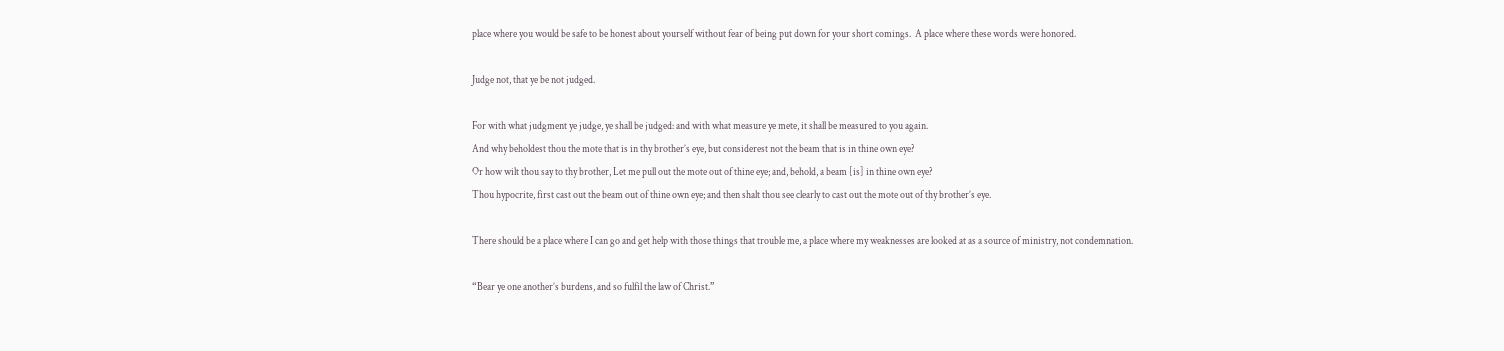place where you would be safe to be honest about yourself without fear of being put down for your short comings.  A place where these words were honored.

Judge not, that ye be not judged.

For with what judgment ye judge, ye shall be judged: and with what measure ye mete, it shall be measured to you again.
And why beholdest thou the mote that is in thy brother’s eye, but considerest not the beam that is in thine own eye?
Or how wilt thou say to thy brother, Let me pull out the mote out of thine eye; and, behold, a beam [is] in thine own eye?
Thou hypocrite, first cast out the beam out of thine own eye; and then shalt thou see clearly to cast out the mote out of thy brother’s eye.

There should be a place where I can go and get help with those things that trouble me, a place where my weaknesses are looked at as a source of ministry, not condemnation.

“Bear ye one another’s burdens, and so fulfil the law of Christ.”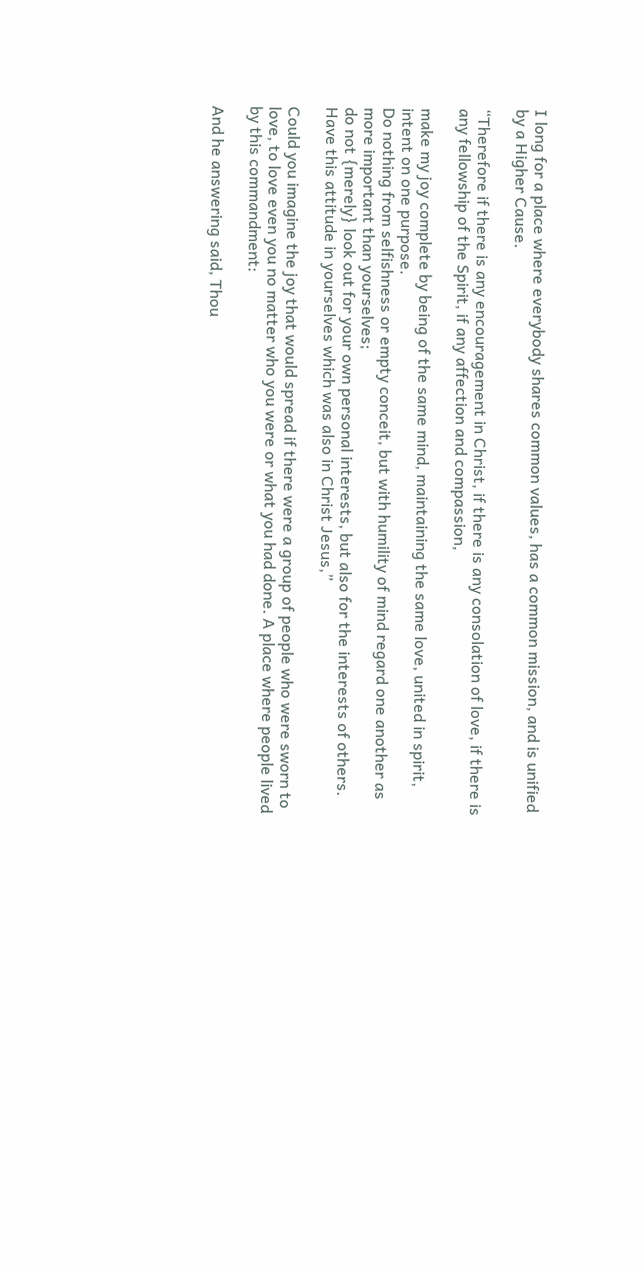I long for a place where everybody shares common values, has a common mission, and is unified by a Higher Cause.

“Therefore if there is any encouragement in Christ, if there is any consolation of love, if there is any fellowship of the Spirit, if any affection and compassion,

make my joy complete by being of the same mind, maintaining the same love, united in spirit, intent on one purpose.
Do nothing from selfishness or empty conceit, but with humility of mind regard one another as more important than yourselves;
do not {merely} look out for your own personal interests, but also for the interests of others.
Have this attitude in yourselves which was also in Christ Jesus,”

Could you imagine the joy that would spread if there were a group of people who were sworn to love, to love even you no matter who you were or what you had done. A place where people lived by this commandment:

And he answering said, Thou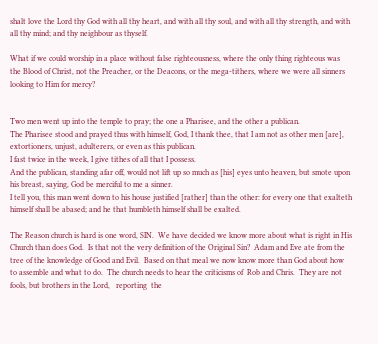shalt love the Lord thy God with all thy heart, and with all thy soul, and with all thy strength, and with all thy mind; and thy neighbour as thyself.

What if we could worship in a place without false righteousness, where the only thing righteous was the Blood of Christ, not the Preacher, or the Deacons, or the mega-tithers, where we were all sinners looking to Him for mercy?


Two men went up into the temple to pray; the one a Pharisee, and the other a publican.
The Pharisee stood and prayed thus with himself, God, I thank thee, that I am not as other men [are], extortioners, unjust, adulterers, or even as this publican.
I fast twice in the week, I give tithes of all that I possess.
And the publican, standing afar off, would not lift up so much as [his] eyes unto heaven, but smote upon his breast, saying, God be merciful to me a sinner.
I tell you, this man went down to his house justified [rather] than the other: for every one that exalteth himself shall be abased; and he that humbleth himself shall be exalted.

The Reason church is hard is one word, SIN.  We have decided we know more about what is right in His Church than does God.  Is that not the very definition of the Original Sin?  Adam and Eve ate from the tree of the knowledge of Good and Evil.  Based on that meal we now know more than God about how to assemble and what to do.  The church needs to hear the criticisms of  Rob and Chris.  They are not fools, but brothers in the Lord,   reporting  the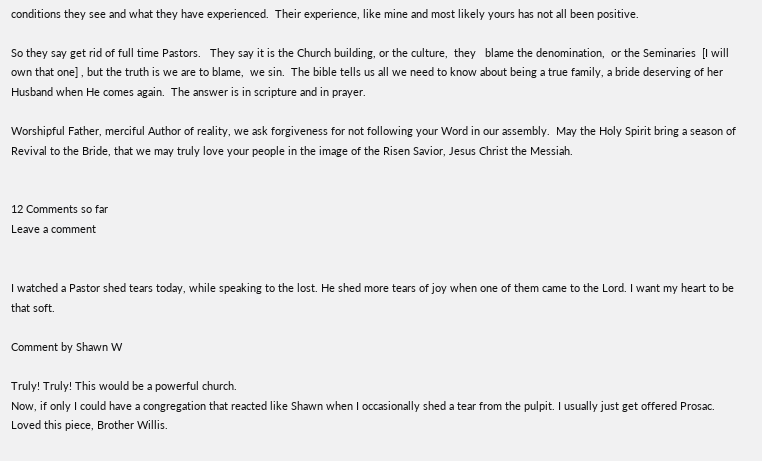conditions they see and what they have experienced.  Their experience, like mine and most likely yours has not all been positive.

So they say get rid of full time Pastors.   They say it is the Church building, or the culture,  they   blame the denomination,  or the Seminaries  [I will own that one] , but the truth is we are to blame,  we sin.  The bible tells us all we need to know about being a true family, a bride deserving of her Husband when He comes again.  The answer is in scripture and in prayer.

Worshipful Father, merciful Author of reality, we ask forgiveness for not following your Word in our assembly.  May the Holy Spirit bring a season of Revival to the Bride, that we may truly love your people in the image of the Risen Savior, Jesus Christ the Messiah.


12 Comments so far
Leave a comment


I watched a Pastor shed tears today, while speaking to the lost. He shed more tears of joy when one of them came to the Lord. I want my heart to be that soft.

Comment by Shawn W

Truly! Truly! This would be a powerful church.
Now, if only I could have a congregation that reacted like Shawn when I occasionally shed a tear from the pulpit. I usually just get offered Prosac.
Loved this piece, Brother Willis.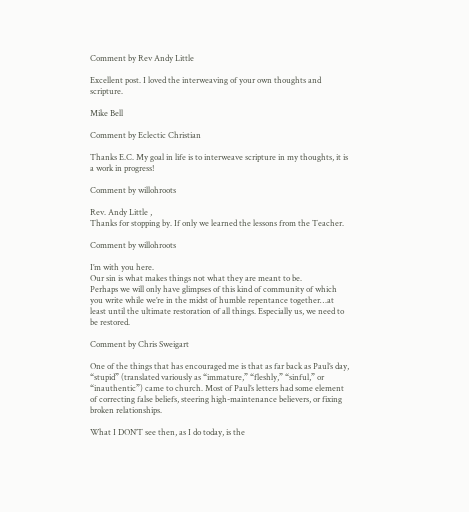Comment by Rev Andy Little

Excellent post. I loved the interweaving of your own thoughts and scripture.

Mike Bell

Comment by Eclectic Christian

Thanks E.C. My goal in life is to interweave scripture in my thoughts, it is a work in progress!

Comment by willohroots

Rev. Andy Little ,
Thanks for stopping by. If only we learned the lessons from the Teacher.

Comment by willohroots

I’m with you here.
Our sin is what makes things not what they are meant to be.
Perhaps we will only have glimpses of this kind of community of which you write while we’re in the midst of humble repentance together…at least until the ultimate restoration of all things. Especially us, we need to be restored.

Comment by Chris Sweigart

One of the things that has encouraged me is that as far back as Paul’s day, “stupid” (translated variously as “immature,” “fleshly,” “sinful,” or “inauthentic”) came to church. Most of Paul’s letters had some element of correcting false beliefs, steering high-maintenance believers, or fixing broken relationships.

What I DON’T see then, as I do today, is the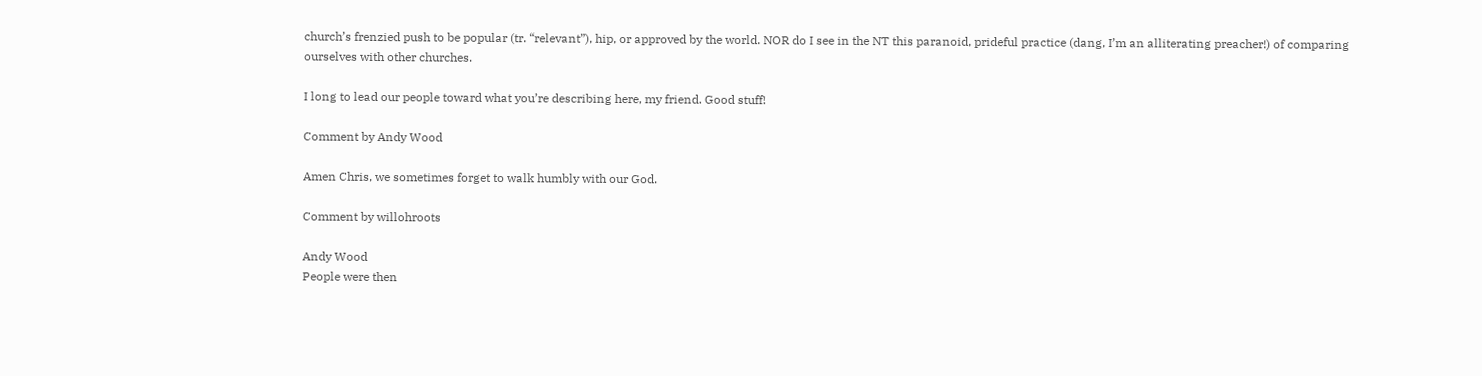church’s frenzied push to be popular (tr. “relevant”), hip, or approved by the world. NOR do I see in the NT this paranoid, prideful practice (dang, I’m an alliterating preacher!) of comparing ourselves with other churches.

I long to lead our people toward what you’re describing here, my friend. Good stuff!

Comment by Andy Wood

Amen Chris, we sometimes forget to walk humbly with our God.

Comment by willohroots

Andy Wood
People were then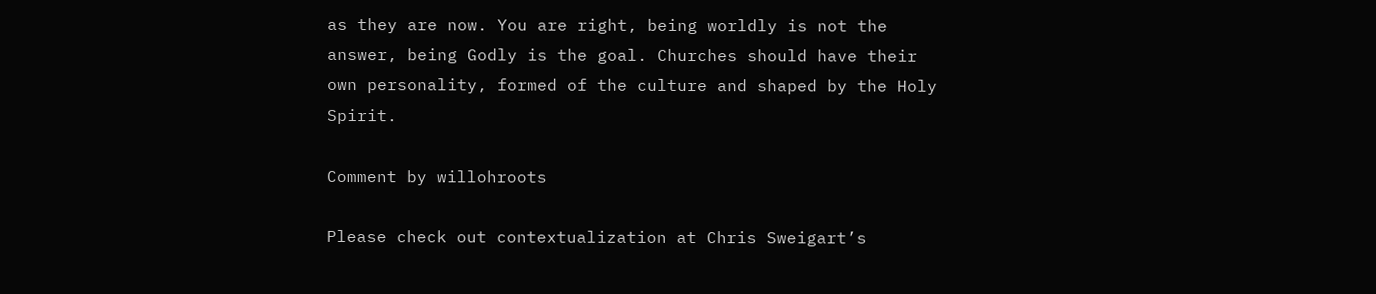as they are now. You are right, being worldly is not the answer, being Godly is the goal. Churches should have their own personality, formed of the culture and shaped by the Holy Spirit.

Comment by willohroots

Please check out contextualization at Chris Sweigart’s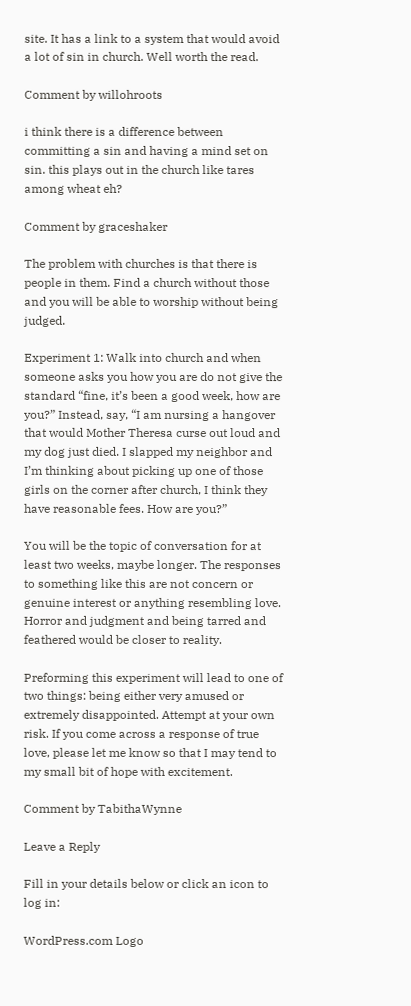site. It has a link to a system that would avoid a lot of sin in church. Well worth the read.

Comment by willohroots

i think there is a difference between committing a sin and having a mind set on sin. this plays out in the church like tares among wheat eh?

Comment by graceshaker

The problem with churches is that there is people in them. Find a church without those and you will be able to worship without being judged.

Experiment 1: Walk into church and when someone asks you how you are do not give the standard “fine, it’s been a good week, how are you?” Instead, say, “I am nursing a hangover that would Mother Theresa curse out loud and my dog just died. I slapped my neighbor and I’m thinking about picking up one of those girls on the corner after church, I think they have reasonable fees. How are you?”

You will be the topic of conversation for at least two weeks, maybe longer. The responses to something like this are not concern or genuine interest or anything resembling love. Horror and judgment and being tarred and feathered would be closer to reality.

Preforming this experiment will lead to one of two things: being either very amused or extremely disappointed. Attempt at your own risk. If you come across a response of true love, please let me know so that I may tend to my small bit of hope with excitement.

Comment by TabithaWynne

Leave a Reply

Fill in your details below or click an icon to log in:

WordPress.com Logo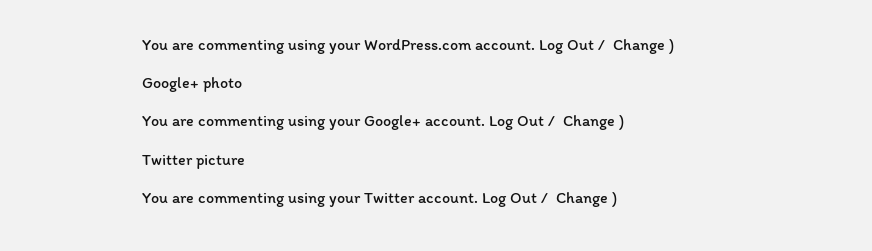You are commenting using your WordPress.com account. Log Out /  Change )

Google+ photo

You are commenting using your Google+ account. Log Out /  Change )

Twitter picture

You are commenting using your Twitter account. Log Out /  Change )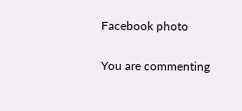Facebook photo

You are commenting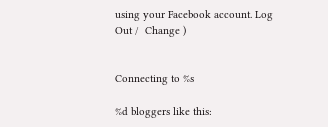using your Facebook account. Log Out /  Change )


Connecting to %s

%d bloggers like this: